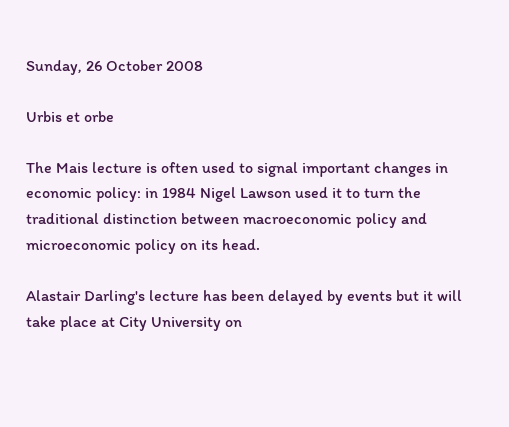Sunday, 26 October 2008

Urbis et orbe

The Mais lecture is often used to signal important changes in economic policy: in 1984 Nigel Lawson used it to turn the traditional distinction between macroeconomic policy and microeconomic policy on its head.

Alastair Darling's lecture has been delayed by events but it will take place at City University on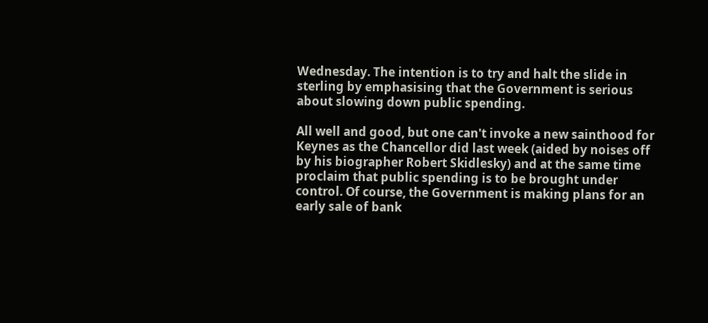Wednesday. The intention is to try and halt the slide in sterling by emphasising that the Government is serious about slowing down public spending.

All well and good, but one can't invoke a new sainthood for Keynes as the Chancellor did last week (aided by noises off by his biographer Robert Skidlesky) and at the same time proclaim that public spending is to be brought under control. Of course, the Government is making plans for an early sale of bank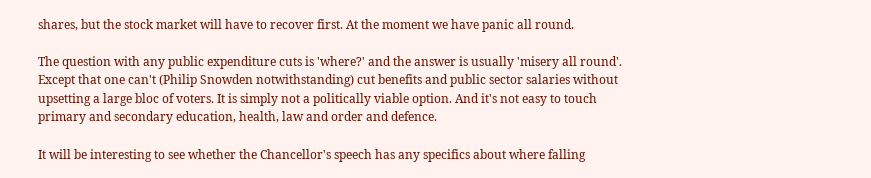shares, but the stock market will have to recover first. At the moment we have panic all round.

The question with any public expenditure cuts is 'where?' and the answer is usually 'misery all round'. Except that one can't (Philip Snowden notwithstanding) cut benefits and public sector salaries without upsetting a large bloc of voters. It is simply not a politically viable option. And it's not easy to touch primary and secondary education, health, law and order and defence.

It will be interesting to see whether the Chancellor's speech has any specifics about where falling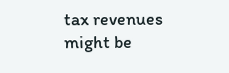tax revenues might be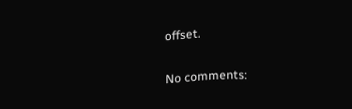offset.

No comments: